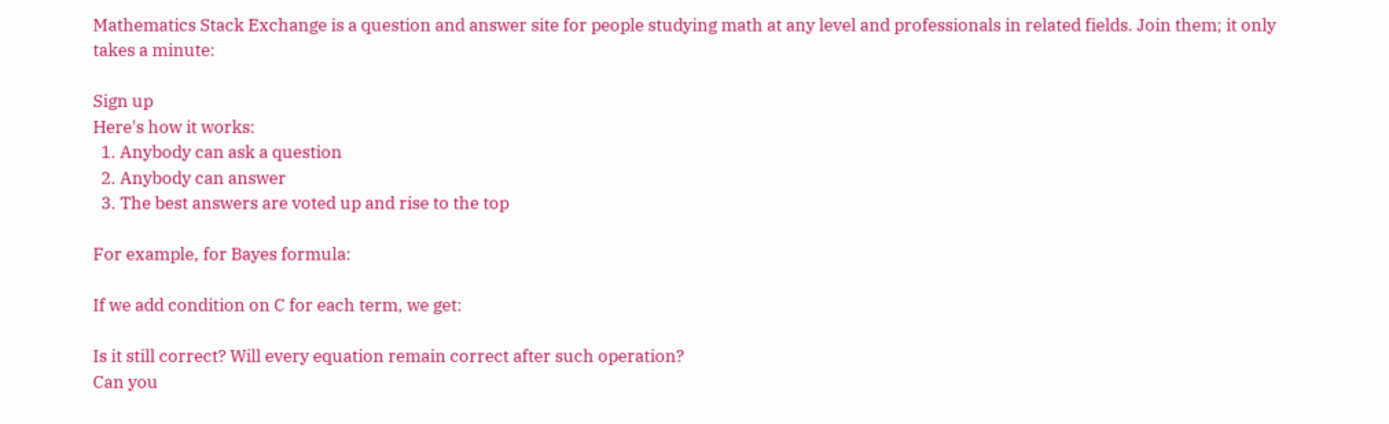Mathematics Stack Exchange is a question and answer site for people studying math at any level and professionals in related fields. Join them; it only takes a minute:

Sign up
Here's how it works:
  1. Anybody can ask a question
  2. Anybody can answer
  3. The best answers are voted up and rise to the top

For example, for Bayes formula:

If we add condition on C for each term, we get:

Is it still correct? Will every equation remain correct after such operation?
Can you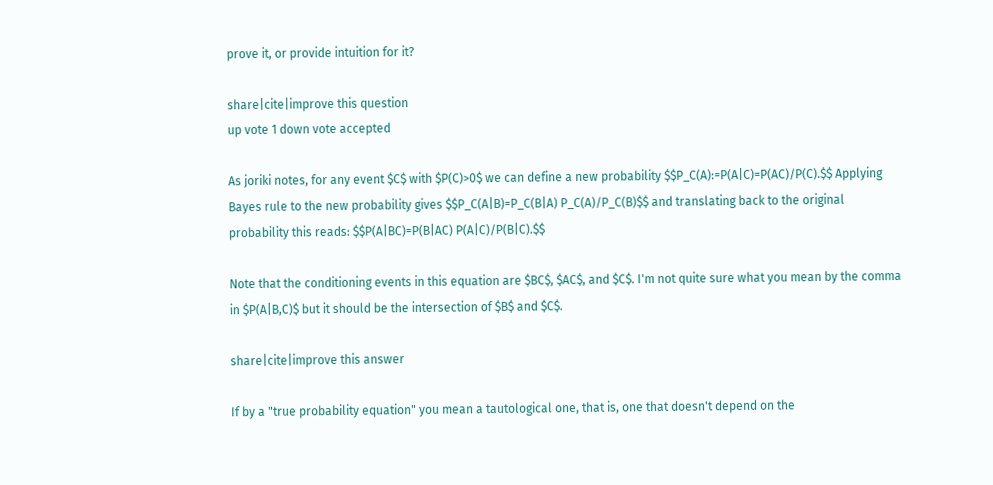prove it, or provide intuition for it?

share|cite|improve this question
up vote 1 down vote accepted

As joriki notes, for any event $C$ with $P(C)>0$ we can define a new probability $$P_C(A):=P(A|C)=P(AC)/P(C).$$ Applying Bayes rule to the new probability gives $$P_C(A|B)=P_C(B|A) P_C(A)/P_C(B)$$ and translating back to the original probability this reads: $$P(A|BC)=P(B|AC) P(A|C)/P(B|C).$$

Note that the conditioning events in this equation are $BC$, $AC$, and $C$. I'm not quite sure what you mean by the comma in $P(A|B,C)$ but it should be the intersection of $B$ and $C$.

share|cite|improve this answer

If by a "true probability equation" you mean a tautological one, that is, one that doesn't depend on the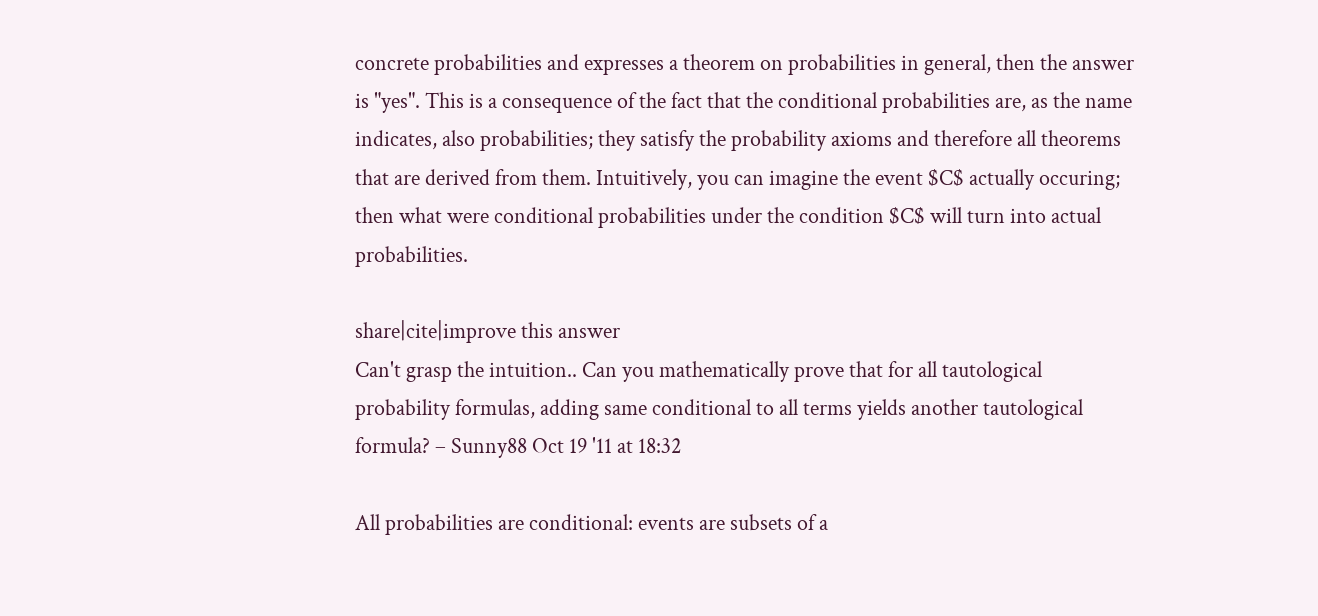concrete probabilities and expresses a theorem on probabilities in general, then the answer is "yes". This is a consequence of the fact that the conditional probabilities are, as the name indicates, also probabilities; they satisfy the probability axioms and therefore all theorems that are derived from them. Intuitively, you can imagine the event $C$ actually occuring; then what were conditional probabilities under the condition $C$ will turn into actual probabilities.

share|cite|improve this answer
Can't grasp the intuition.. Can you mathematically prove that for all tautological probability formulas, adding same conditional to all terms yields another tautological formula? – Sunny88 Oct 19 '11 at 18:32

All probabilities are conditional: events are subsets of a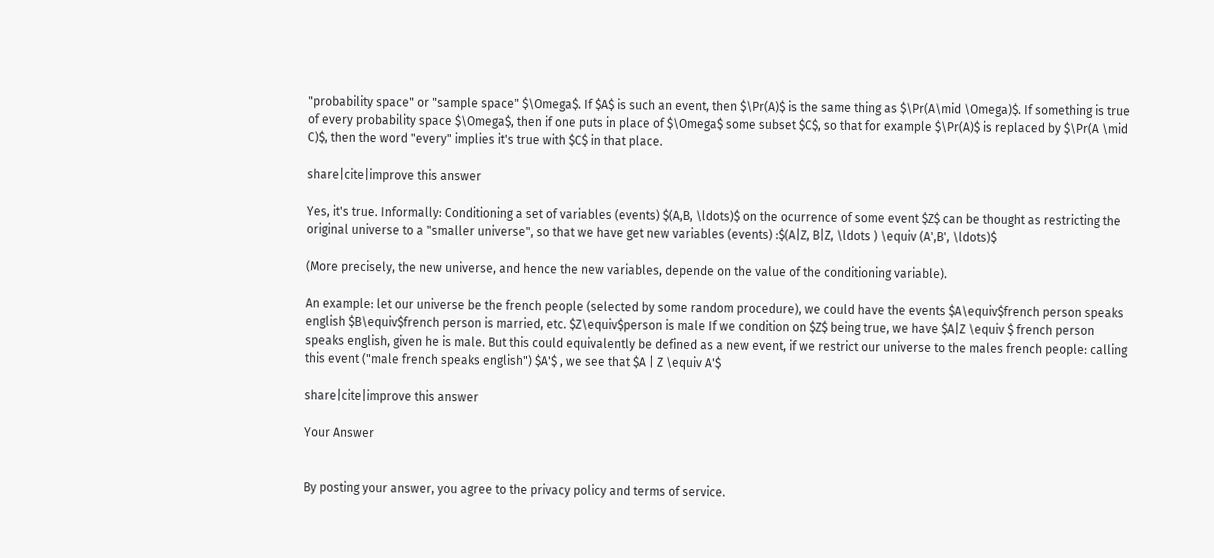"probability space" or "sample space" $\Omega$. If $A$ is such an event, then $\Pr(A)$ is the same thing as $\Pr(A\mid \Omega)$. If something is true of every probability space $\Omega$, then if one puts in place of $\Omega$ some subset $C$, so that for example $\Pr(A)$ is replaced by $\Pr(A \mid C)$, then the word "every" implies it's true with $C$ in that place.

share|cite|improve this answer

Yes, it's true. Informally: Conditioning a set of variables (events) $(A,B, \ldots)$ on the ocurrence of some event $Z$ can be thought as restricting the original universe to a "smaller universe", so that we have get new variables (events) :$(A|Z, B|Z, \ldots ) \equiv (A',B', \ldots)$

(More precisely, the new universe, and hence the new variables, depende on the value of the conditioning variable).

An example: let our universe be the french people (selected by some random procedure), we could have the events $A\equiv$french person speaks english $B\equiv$french person is married, etc. $Z\equiv$person is male If we condition on $Z$ being true, we have $A|Z \equiv $ french person speaks english, given he is male. But this could equivalently be defined as a new event, if we restrict our universe to the males french people: calling this event ("male french speaks english") $A'$ , we see that $A | Z \equiv A'$

share|cite|improve this answer

Your Answer


By posting your answer, you agree to the privacy policy and terms of service.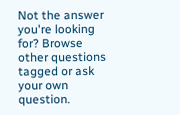Not the answer you're looking for? Browse other questions tagged or ask your own question.